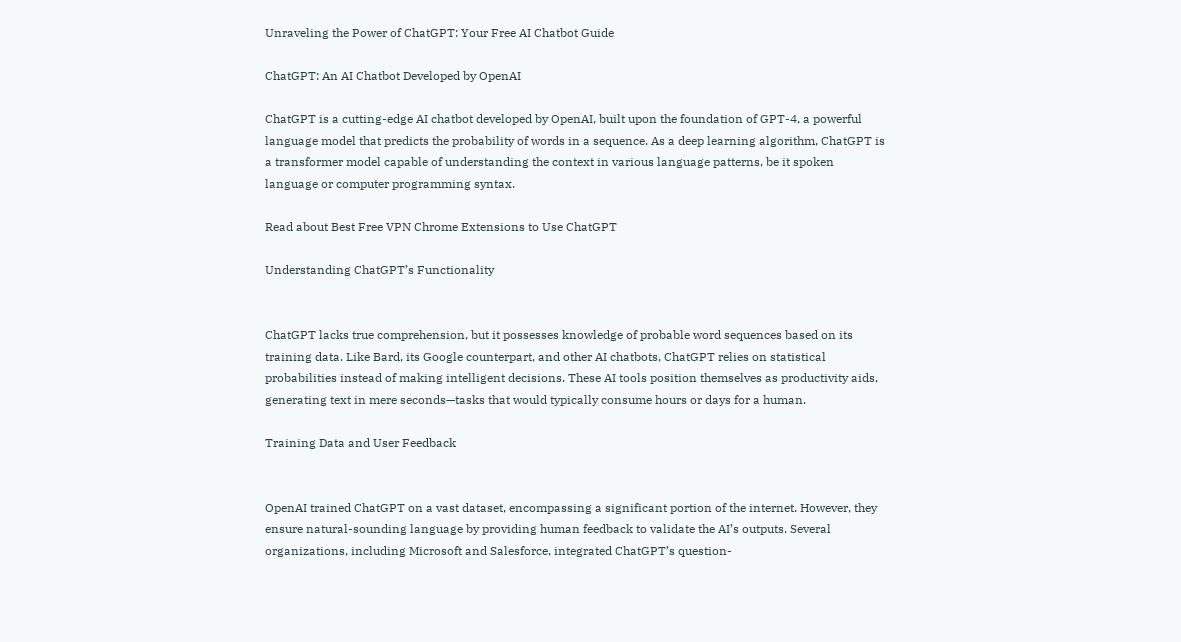Unraveling the Power of ChatGPT: Your Free AI Chatbot Guide

ChatGPT: An AI Chatbot Developed by OpenAI

ChatGPT is a cutting-edge AI chatbot developed by OpenAI, built upon the foundation of GPT-4, a powerful language model that predicts the probability of words in a sequence. As a deep learning algorithm, ChatGPT is a transformer model capable of understanding the context in various language patterns, be it spoken language or computer programming syntax.

Read about Best Free VPN Chrome Extensions to Use ChatGPT

Understanding ChatGPT’s Functionality


ChatGPT lacks true comprehension, but it possesses knowledge of probable word sequences based on its training data. Like Bard, its Google counterpart, and other AI chatbots, ChatGPT relies on statistical probabilities instead of making intelligent decisions. These AI tools position themselves as productivity aids, generating text in mere seconds—tasks that would typically consume hours or days for a human.

Training Data and User Feedback


OpenAI trained ChatGPT on a vast dataset, encompassing a significant portion of the internet. However, they ensure natural-sounding language by providing human feedback to validate the AI’s outputs. Several organizations, including Microsoft and Salesforce, integrated ChatGPT’s question-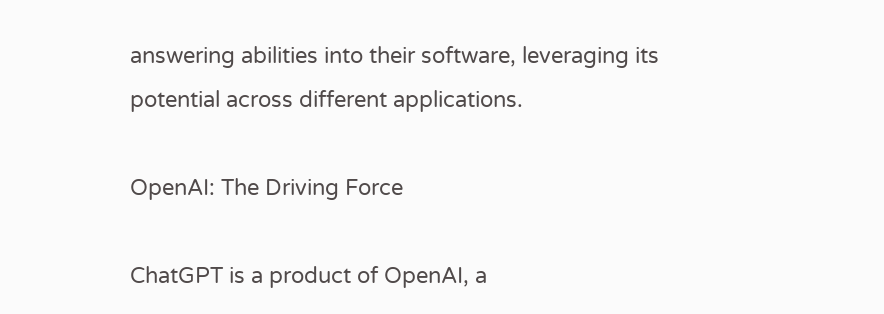answering abilities into their software, leveraging its potential across different applications.

OpenAI: The Driving Force

ChatGPT is a product of OpenAI, a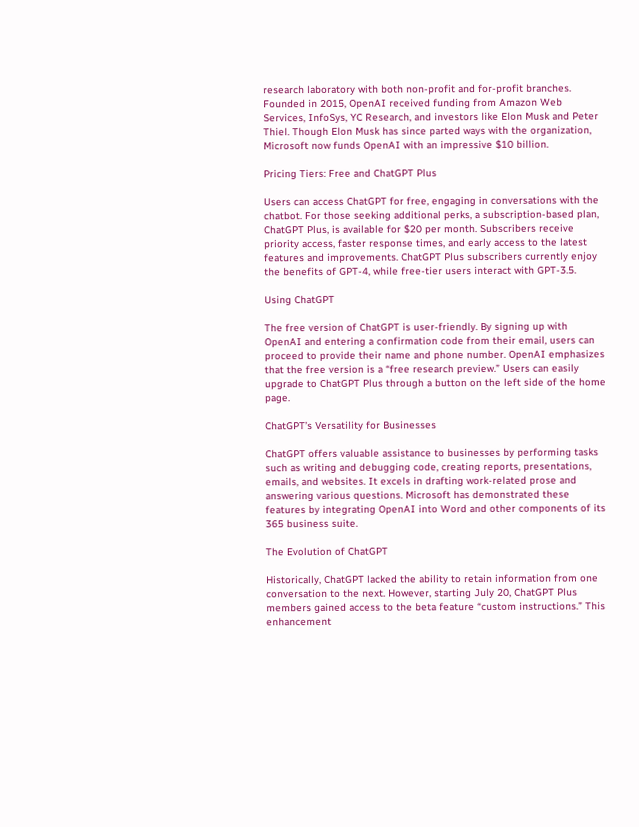research laboratory with both non-profit and for-profit branches. Founded in 2015, OpenAI received funding from Amazon Web Services, InfoSys, YC Research, and investors like Elon Musk and Peter Thiel. Though Elon Musk has since parted ways with the organization, Microsoft now funds OpenAI with an impressive $10 billion.

Pricing Tiers: Free and ChatGPT Plus

Users can access ChatGPT for free, engaging in conversations with the chatbot. For those seeking additional perks, a subscription-based plan, ChatGPT Plus, is available for $20 per month. Subscribers receive priority access, faster response times, and early access to the latest features and improvements. ChatGPT Plus subscribers currently enjoy the benefits of GPT-4, while free-tier users interact with GPT-3.5.

Using ChatGPT

The free version of ChatGPT is user-friendly. By signing up with OpenAI and entering a confirmation code from their email, users can proceed to provide their name and phone number. OpenAI emphasizes that the free version is a “free research preview.” Users can easily upgrade to ChatGPT Plus through a button on the left side of the home page.

ChatGPT’s Versatility for Businesses

ChatGPT offers valuable assistance to businesses by performing tasks such as writing and debugging code, creating reports, presentations, emails, and websites. It excels in drafting work-related prose and answering various questions. Microsoft has demonstrated these features by integrating OpenAI into Word and other components of its 365 business suite.

The Evolution of ChatGPT

Historically, ChatGPT lacked the ability to retain information from one conversation to the next. However, starting July 20, ChatGPT Plus members gained access to the beta feature “custom instructions.” This enhancement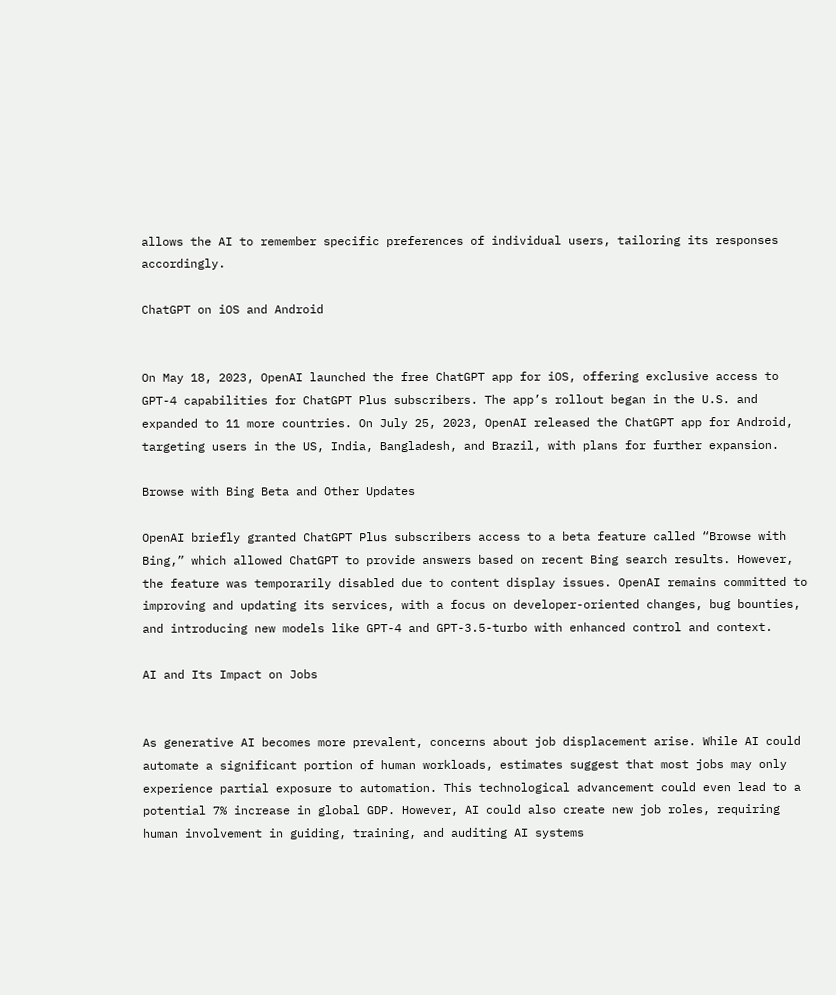allows the AI to remember specific preferences of individual users, tailoring its responses accordingly.

ChatGPT on iOS and Android


On May 18, 2023, OpenAI launched the free ChatGPT app for iOS, offering exclusive access to GPT-4 capabilities for ChatGPT Plus subscribers. The app’s rollout began in the U.S. and expanded to 11 more countries. On July 25, 2023, OpenAI released the ChatGPT app for Android, targeting users in the US, India, Bangladesh, and Brazil, with plans for further expansion.

Browse with Bing Beta and Other Updates

OpenAI briefly granted ChatGPT Plus subscribers access to a beta feature called “Browse with Bing,” which allowed ChatGPT to provide answers based on recent Bing search results. However, the feature was temporarily disabled due to content display issues. OpenAI remains committed to improving and updating its services, with a focus on developer-oriented changes, bug bounties, and introducing new models like GPT-4 and GPT-3.5-turbo with enhanced control and context.

AI and Its Impact on Jobs


As generative AI becomes more prevalent, concerns about job displacement arise. While AI could automate a significant portion of human workloads, estimates suggest that most jobs may only experience partial exposure to automation. This technological advancement could even lead to a potential 7% increase in global GDP. However, AI could also create new job roles, requiring human involvement in guiding, training, and auditing AI systems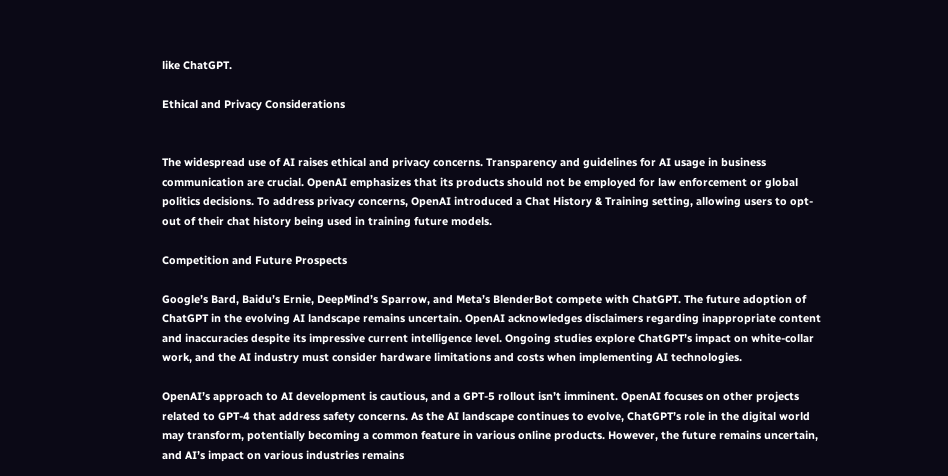like ChatGPT.

Ethical and Privacy Considerations


The widespread use of AI raises ethical and privacy concerns. Transparency and guidelines for AI usage in business communication are crucial. OpenAI emphasizes that its products should not be employed for law enforcement or global politics decisions. To address privacy concerns, OpenAI introduced a Chat History & Training setting, allowing users to opt-out of their chat history being used in training future models.

Competition and Future Prospects

Google’s Bard, Baidu’s Ernie, DeepMind’s Sparrow, and Meta’s BlenderBot compete with ChatGPT. The future adoption of ChatGPT in the evolving AI landscape remains uncertain. OpenAI acknowledges disclaimers regarding inappropriate content and inaccuracies despite its impressive current intelligence level. Ongoing studies explore ChatGPT’s impact on white-collar work, and the AI industry must consider hardware limitations and costs when implementing AI technologies.

OpenAI’s approach to AI development is cautious, and a GPT-5 rollout isn’t imminent. OpenAI focuses on other projects related to GPT-4 that address safety concerns. As the AI landscape continues to evolve, ChatGPT’s role in the digital world may transform, potentially becoming a common feature in various online products. However, the future remains uncertain, and AI’s impact on various industries remains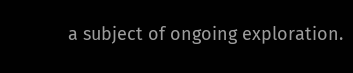a subject of ongoing exploration.